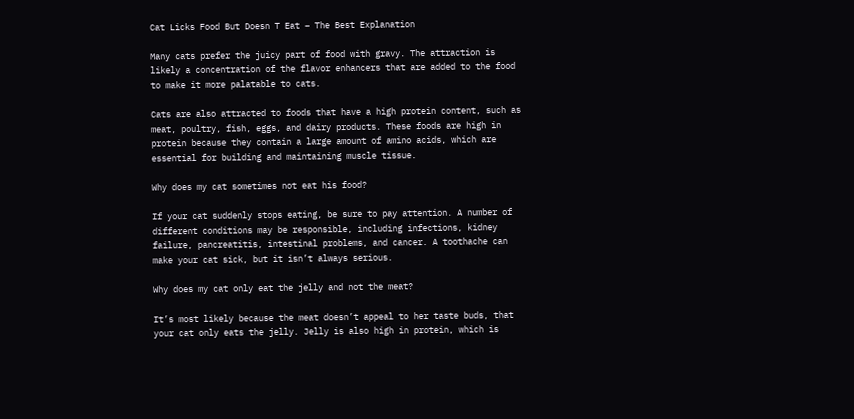Cat Licks Food But Doesn T Eat – The Best Explanation

Many cats prefer the juicy part of food with gravy. The attraction is likely a concentration of the flavor enhancers that are added to the food to make it more palatable to cats.

Cats are also attracted to foods that have a high protein content, such as meat, poultry, fish, eggs, and dairy products. These foods are high in protein because they contain a large amount of amino acids, which are essential for building and maintaining muscle tissue.

Why does my cat sometimes not eat his food?

If your cat suddenly stops eating, be sure to pay attention. A number of different conditions may be responsible, including infections, kidney failure, pancreatitis, intestinal problems, and cancer. A toothache can make your cat sick, but it isn’t always serious.

Why does my cat only eat the jelly and not the meat?

It’s most likely because the meat doesn’t appeal to her taste buds, that your cat only eats the jelly. Jelly is also high in protein, which is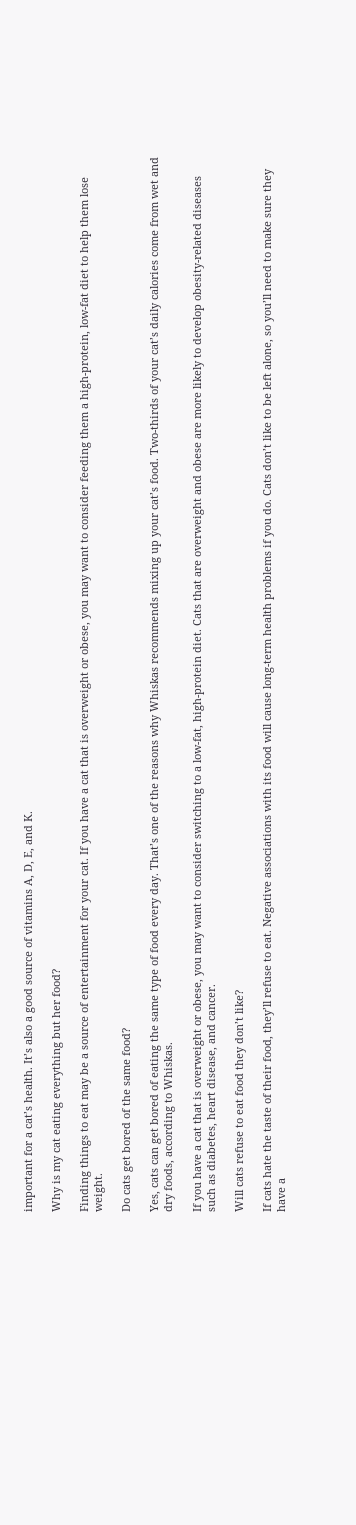important for a cat’s health. It’s also a good source of vitamins A, D, E, and K.

Why is my cat eating everything but her food?

Finding things to eat may be a source of entertainment for your cat. If you have a cat that is overweight or obese, you may want to consider feeding them a high-protein, low-fat diet to help them lose weight.

Do cats get bored of the same food?

Yes, cats can get bored of eating the same type of food every day. That’s one of the reasons why Whiskas recommends mixing up your cat’s food. Two-thirds of your cat’s daily calories come from wet and dry foods, according to Whiskas.

If you have a cat that is overweight or obese, you may want to consider switching to a low-fat, high-protein diet. Cats that are overweight and obese are more likely to develop obesity-related diseases such as diabetes, heart disease, and cancer.

Will cats refuse to eat food they don’t like?

If cats hate the taste of their food, they’ll refuse to eat. Negative associations with its food will cause long-term health problems if you do. Cats don’t like to be left alone, so you’ll need to make sure they have a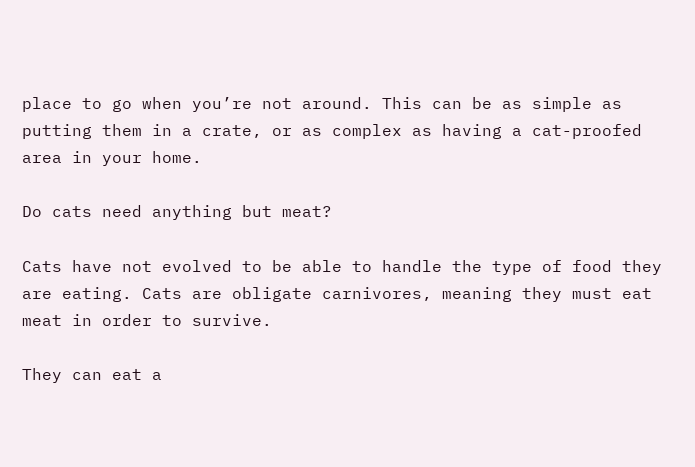place to go when you’re not around. This can be as simple as putting them in a crate, or as complex as having a cat-proofed area in your home.

Do cats need anything but meat?

Cats have not evolved to be able to handle the type of food they are eating. Cats are obligate carnivores, meaning they must eat meat in order to survive.

They can eat a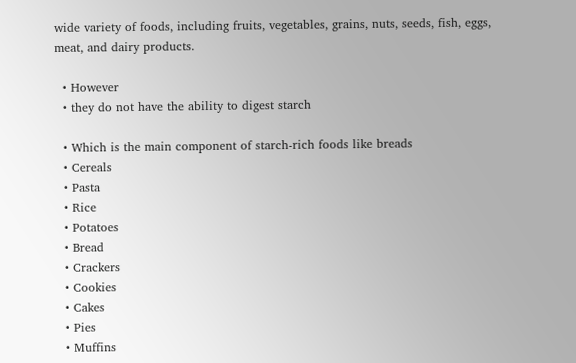wide variety of foods, including fruits, vegetables, grains, nuts, seeds, fish, eggs, meat, and dairy products.

  • However
  • they do not have the ability to digest starch

  • Which is the main component of starch-rich foods like breads
  • Cereals
  • Pasta
  • Rice
  • Potatoes
  • Bread
  • Crackers
  • Cookies
  • Cakes
  • Pies
  • Muffins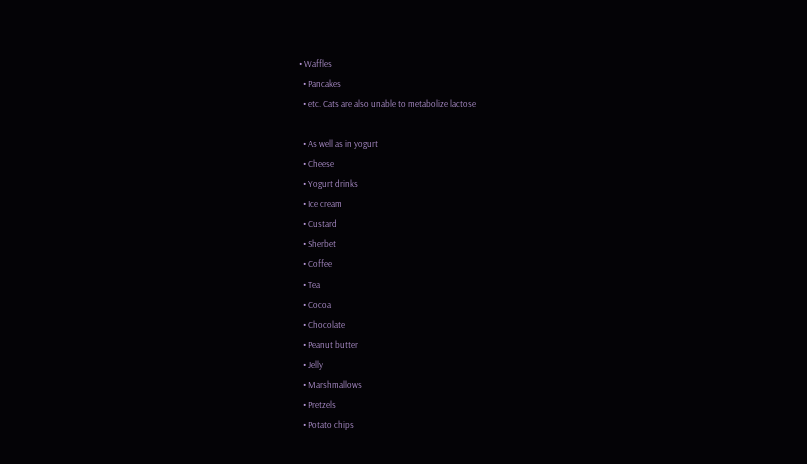• Waffles
  • Pancakes
  • etc. Cats are also unable to metabolize lactose

  • As well as in yogurt
  • Cheese
  • Yogurt drinks
  • Ice cream
  • Custard
  • Sherbet
  • Coffee
  • Tea
  • Cocoa
  • Chocolate
  • Peanut butter
  • Jelly
  • Marshmallows
  • Pretzels
  • Potato chips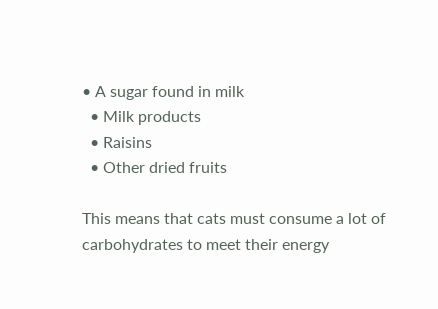• A sugar found in milk
  • Milk products
  • Raisins
  • Other dried fruits

This means that cats must consume a lot of carbohydrates to meet their energy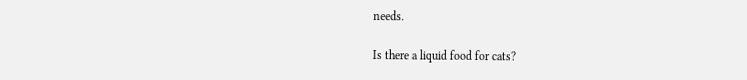needs.

Is there a liquid food for cats?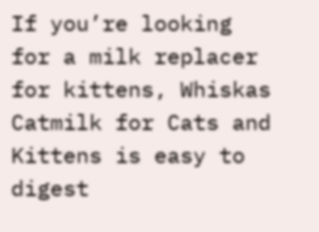If you’re looking for a milk replacer for kittens, Whiskas Catmilk for Cats and Kittens is easy to digest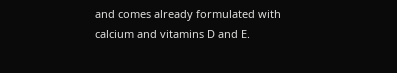and comes already formulated with calcium and vitamins D and E.